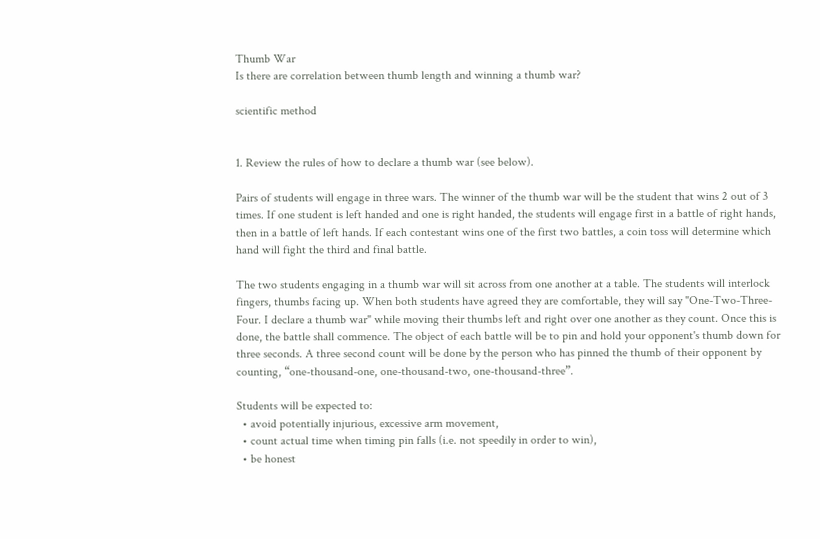Thumb War
Is there are correlation between thumb length and winning a thumb war?

scientific method


1. Review the rules of how to declare a thumb war (see below).

Pairs of students will engage in three wars. The winner of the thumb war will be the student that wins 2 out of 3 times. If one student is left handed and one is right handed, the students will engage first in a battle of right hands, then in a battle of left hands. If each contestant wins one of the first two battles, a coin toss will determine which hand will fight the third and final battle.

The two students engaging in a thumb war will sit across from one another at a table. The students will interlock fingers, thumbs facing up. When both students have agreed they are comfortable, they will say "One-Two-Three-Four. I declare a thumb war" while moving their thumbs left and right over one another as they count. Once this is done, the battle shall commence. The object of each battle will be to pin and hold your opponent's thumb down for three seconds. A three second count will be done by the person who has pinned the thumb of their opponent by counting, “one-thousand-one, one-thousand-two, one-thousand-three”.

Students will be expected to:
  • avoid potentially injurious, excessive arm movement,
  • count actual time when timing pin falls (i.e. not speedily in order to win),
  • be honest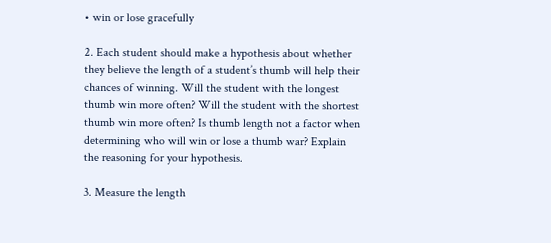• win or lose gracefully

2. Each student should make a hypothesis about whether they believe the length of a student’s thumb will help their chances of winning. Will the student with the longest thumb win more often? Will the student with the shortest thumb win more often? Is thumb length not a factor when determining who will win or lose a thumb war? Explain the reasoning for your hypothesis.

3. Measure the length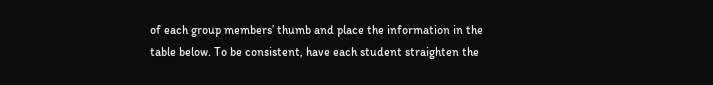of each group members’ thumb and place the information in the table below. To be consistent, have each student straighten the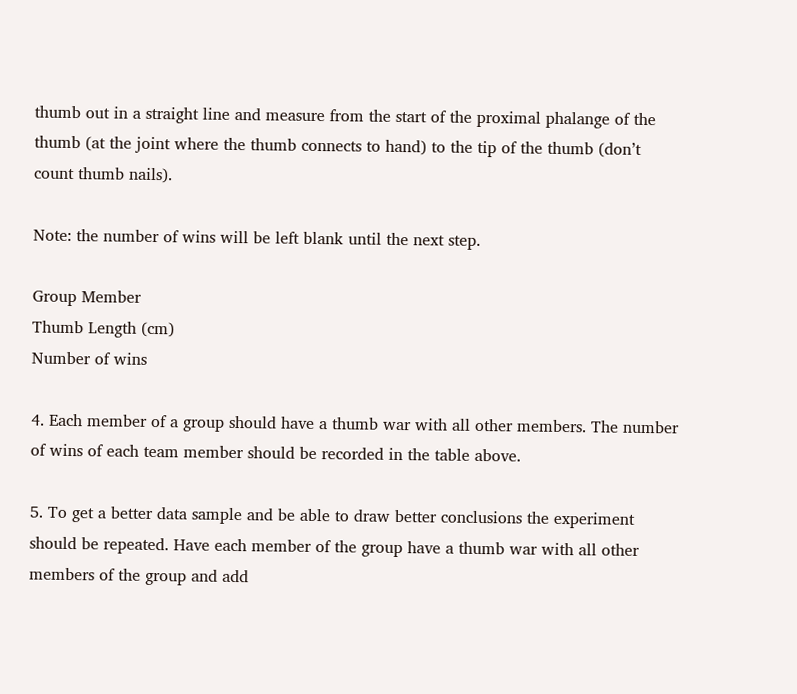thumb out in a straight line and measure from the start of the proximal phalange of the thumb (at the joint where the thumb connects to hand) to the tip of the thumb (don’t count thumb nails).

Note: the number of wins will be left blank until the next step.

Group Member
Thumb Length (cm)
Number of wins

4. Each member of a group should have a thumb war with all other members. The number of wins of each team member should be recorded in the table above.

5. To get a better data sample and be able to draw better conclusions the experiment should be repeated. Have each member of the group have a thumb war with all other members of the group and add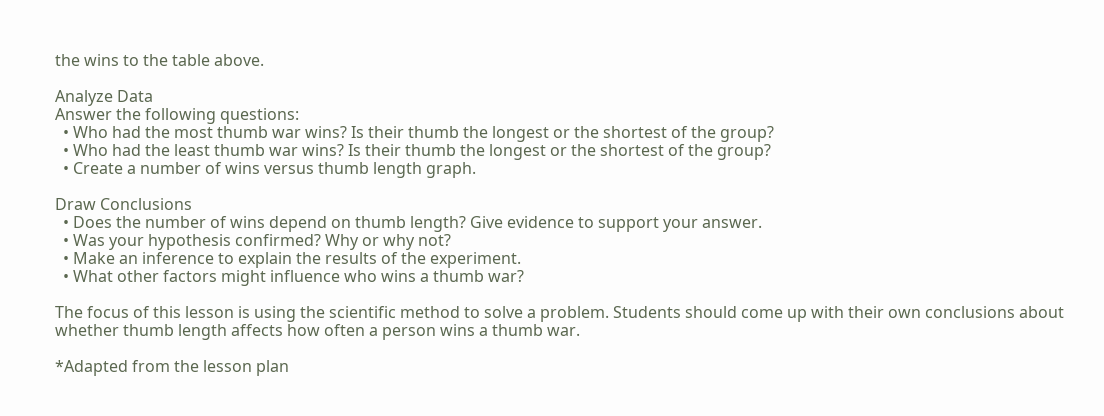the wins to the table above.

Analyze Data
Answer the following questions:
  • Who had the most thumb war wins? Is their thumb the longest or the shortest of the group?
  • Who had the least thumb war wins? Is their thumb the longest or the shortest of the group?
  • Create a number of wins versus thumb length graph.

Draw Conclusions
  • Does the number of wins depend on thumb length? Give evidence to support your answer.
  • Was your hypothesis confirmed? Why or why not?
  • Make an inference to explain the results of the experiment.
  • What other factors might influence who wins a thumb war?

The focus of this lesson is using the scientific method to solve a problem. Students should come up with their own conclusions about whether thumb length affects how often a person wins a thumb war.

*Adapted from the lesson plan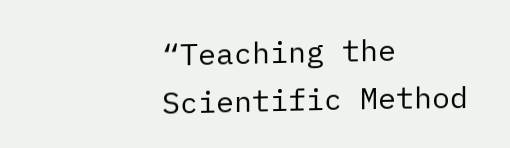“Teaching the Scientific Method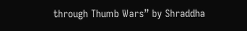through Thumb Wars” by Shraddha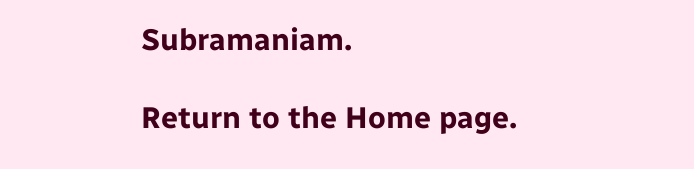Subramaniam.

Return to the Home page.